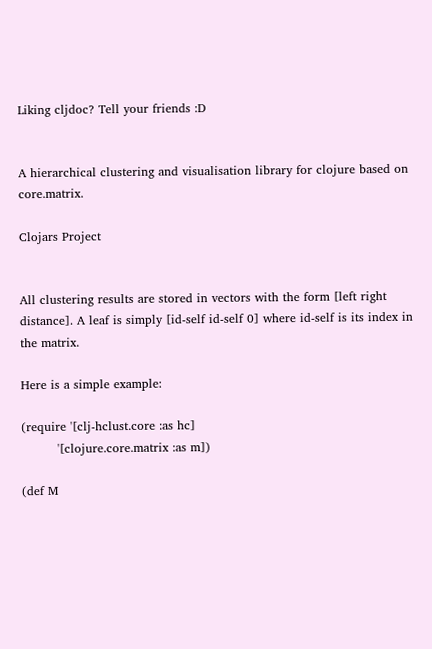Liking cljdoc? Tell your friends :D


A hierarchical clustering and visualisation library for clojure based on core.matrix.

Clojars Project


All clustering results are stored in vectors with the form [left right distance]. A leaf is simply [id-self id-self 0] where id-self is its index in the matrix.

Here is a simple example:

(require '[clj-hclust.core :as hc]
         '[clojure.core.matrix :as m])

(def M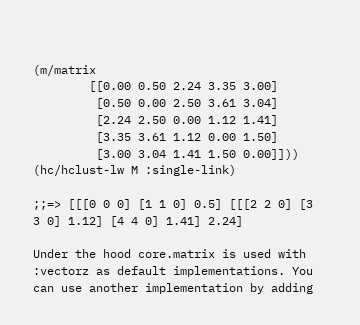(m/matrix
        [[0.00 0.50 2.24 3.35 3.00]
         [0.50 0.00 2.50 3.61 3.04]
         [2.24 2.50 0.00 1.12 1.41]
         [3.35 3.61 1.12 0.00 1.50]
         [3.00 3.04 1.41 1.50 0.00]]))
(hc/hclust-lw M :single-link)

;;=> [[[0 0 0] [1 1 0] 0.5] [[[2 2 0] [3 3 0] 1.12] [4 4 0] 1.41] 2.24]

Under the hood core.matrix is used with :vectorz as default implementations. You can use another implementation by adding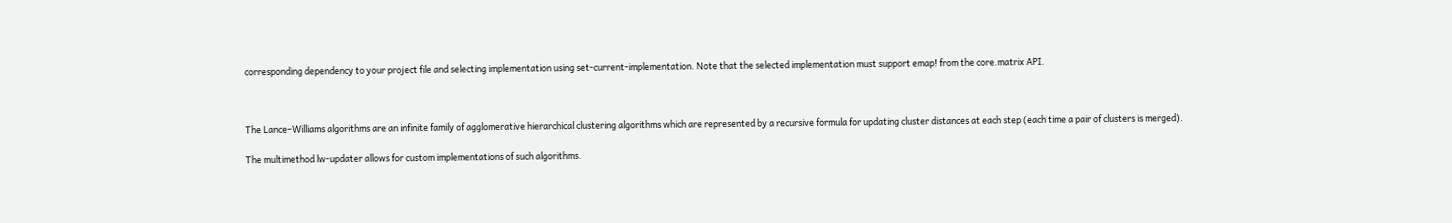corresponding dependency to your project file and selecting implementation using set-current-implementation. Note that the selected implementation must support emap! from the core.matrix API.



The Lance–Williams algorithms are an infinite family of agglomerative hierarchical clustering algorithms which are represented by a recursive formula for updating cluster distances at each step (each time a pair of clusters is merged).

The multimethod lw-updater allows for custom implementations of such algorithms.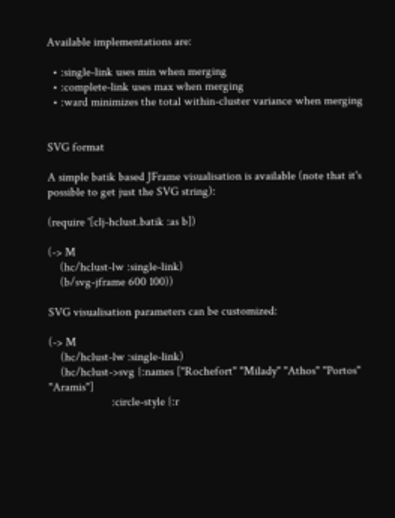Available implementations are:

  • :single-link uses min when merging
  • :complete-link uses max when merging
  • :ward minimizes the total within-cluster variance when merging


SVG format

A simple batik based JFrame visualisation is available (note that it's possible to get just the SVG string):

(require '[clj-hclust.batik :as b])

(-> M
    (hc/hclust-lw :single-link)
    (b/svg-jframe 600 100))

SVG visualisation parameters can be customized:

(-> M
    (hc/hclust-lw :single-link)
    (hc/hclust->svg {:names ["Rochefort" "Milady" "Athos" "Portos" "Aramis"]
                     :circle-style {:r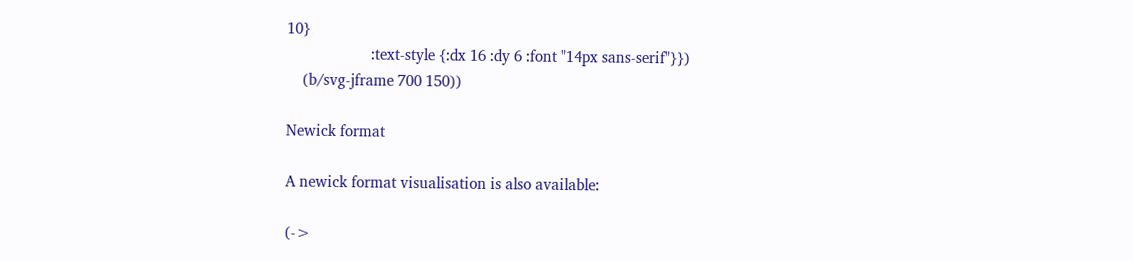10}
                     :text-style {:dx 16 :dy 6 :font "14px sans-serif"}})
    (b/svg-jframe 700 150))

Newick format

A newick format visualisation is also available:

(->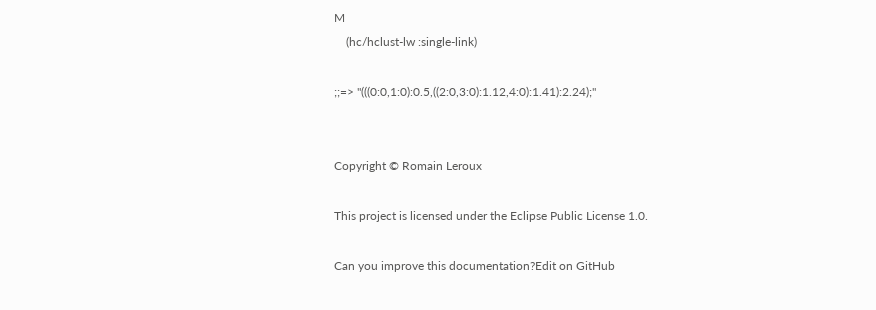M
    (hc/hclust-lw :single-link)

;;=> "(((0:0,1:0):0.5,((2:0,3:0):1.12,4:0):1.41):2.24);"


Copyright © Romain Leroux

This project is licensed under the Eclipse Public License 1.0.

Can you improve this documentation?Edit on GitHub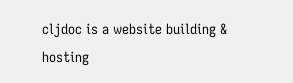cljdoc is a website building & hosting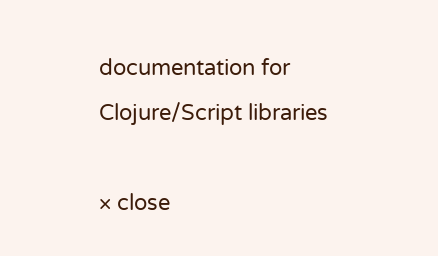documentation for Clojure/Script libraries

× close